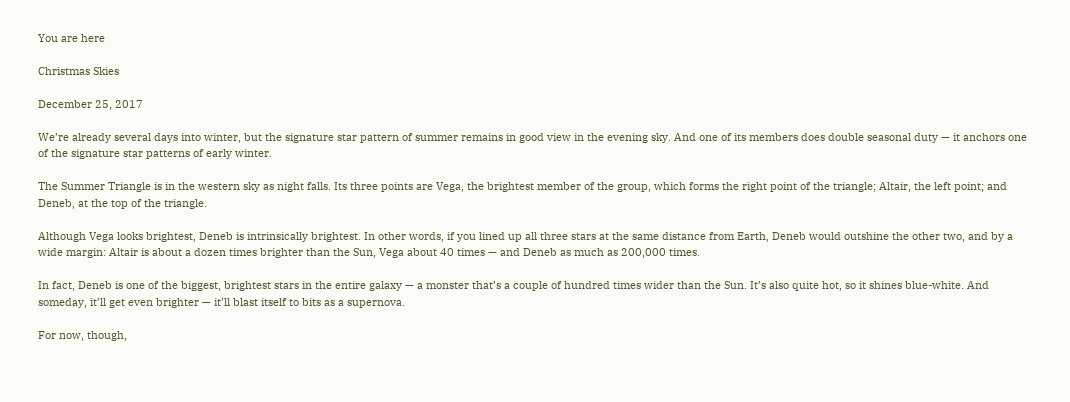You are here

Christmas Skies

December 25, 2017

We’re already several days into winter, but the signature star pattern of summer remains in good view in the evening sky. And one of its members does double seasonal duty — it anchors one of the signature star patterns of early winter.

The Summer Triangle is in the western sky as night falls. Its three points are Vega, the brightest member of the group, which forms the right point of the triangle; Altair, the left point; and Deneb, at the top of the triangle.

Although Vega looks brightest, Deneb is intrinsically brightest. In other words, if you lined up all three stars at the same distance from Earth, Deneb would outshine the other two, and by a wide margin: Altair is about a dozen times brighter than the Sun, Vega about 40 times — and Deneb as much as 200,000 times.

In fact, Deneb is one of the biggest, brightest stars in the entire galaxy — a monster that’s a couple of hundred times wider than the Sun. It’s also quite hot, so it shines blue-white. And someday, it’ll get even brighter — it’ll blast itself to bits as a supernova.

For now, though,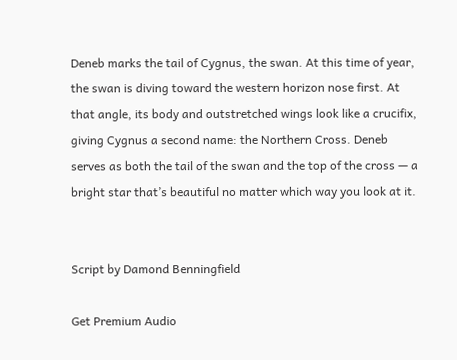Deneb marks the tail of Cygnus, the swan. At this time of year, the swan is diving toward the western horizon nose first. At that angle, its body and outstretched wings look like a crucifix, giving Cygnus a second name: the Northern Cross. Deneb serves as both the tail of the swan and the top of the cross — a bright star that’s beautiful no matter which way you look at it.


Script by Damond Benningfield

Get Premium Audio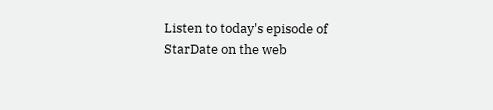Listen to today's episode of StarDate on the web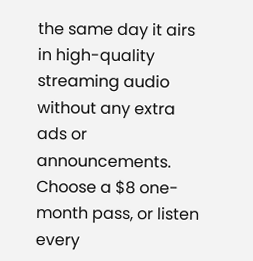the same day it airs in high-quality streaming audio without any extra ads or announcements. Choose a $8 one-month pass, or listen every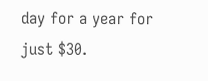day for a year for just $30.